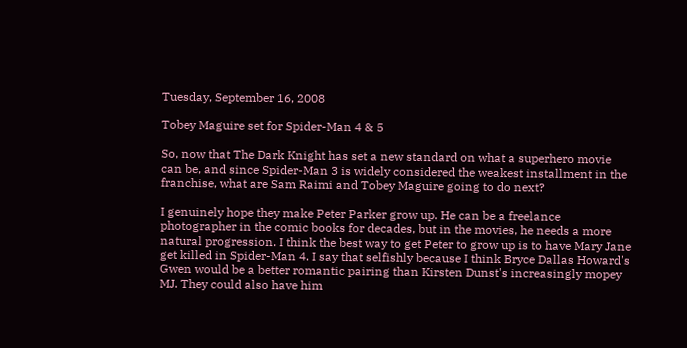Tuesday, September 16, 2008

Tobey Maguire set for Spider-Man 4 & 5

So, now that The Dark Knight has set a new standard on what a superhero movie can be, and since Spider-Man 3 is widely considered the weakest installment in the franchise, what are Sam Raimi and Tobey Maguire going to do next?

I genuinely hope they make Peter Parker grow up. He can be a freelance photographer in the comic books for decades, but in the movies, he needs a more natural progression. I think the best way to get Peter to grow up is to have Mary Jane get killed in Spider-Man 4. I say that selfishly because I think Bryce Dallas Howard's Gwen would be a better romantic pairing than Kirsten Dunst's increasingly mopey MJ. They could also have him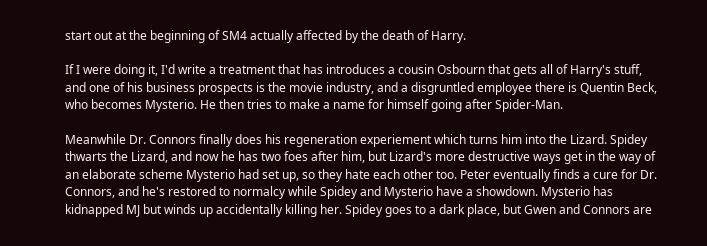start out at the beginning of SM4 actually affected by the death of Harry.

If I were doing it, I'd write a treatment that has introduces a cousin Osbourn that gets all of Harry's stuff, and one of his business prospects is the movie industry, and a disgruntled employee there is Quentin Beck, who becomes Mysterio. He then tries to make a name for himself going after Spider-Man.

Meanwhile Dr. Connors finally does his regeneration experiement which turns him into the Lizard. Spidey thwarts the Lizard, and now he has two foes after him, but Lizard's more destructive ways get in the way of an elaborate scheme Mysterio had set up, so they hate each other too. Peter eventually finds a cure for Dr. Connors, and he's restored to normalcy while Spidey and Mysterio have a showdown. Mysterio has kidnapped MJ but winds up accidentally killing her. Spidey goes to a dark place, but Gwen and Connors are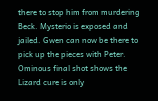there to stop him from murdering Beck. Mysterio is exposed and jailed. Gwen can now be there to pick up the pieces with Peter. Ominous final shot shows the Lizard cure is only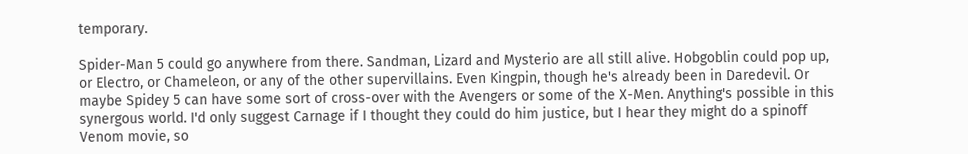temporary.

Spider-Man 5 could go anywhere from there. Sandman, Lizard and Mysterio are all still alive. Hobgoblin could pop up, or Electro, or Chameleon, or any of the other supervillains. Even Kingpin, though he's already been in Daredevil. Or maybe Spidey 5 can have some sort of cross-over with the Avengers or some of the X-Men. Anything's possible in this synergous world. I'd only suggest Carnage if I thought they could do him justice, but I hear they might do a spinoff Venom movie, so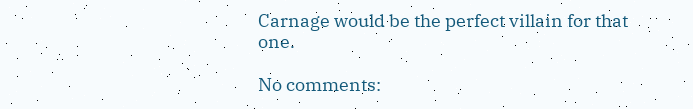Carnage would be the perfect villain for that one.

No comments: